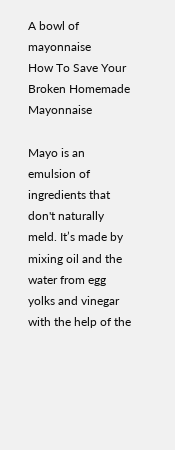A bowl of mayonnaise
How To Save Your Broken Homemade Mayonnaise

Mayo is an emulsion of ingredients that don't naturally meld. It’s made by mixing oil and the water from egg yolks and vinegar with the help of the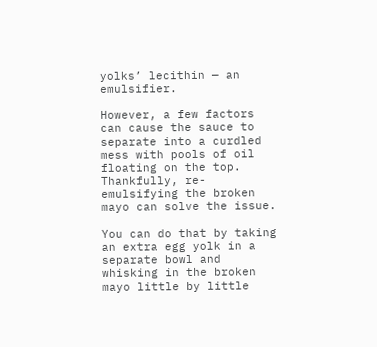yolks’ lecithin — an emulsifier.

However, a few factors can cause the sauce to separate into a curdled mess with pools of oil floating on the top. Thankfully, re-emulsifying the broken mayo can solve the issue.

You can do that by taking an extra egg yolk in a separate bowl and whisking in the broken mayo little by little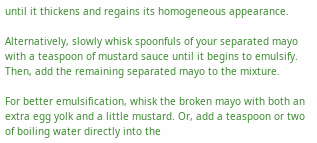until it thickens and regains its homogeneous appearance.

Alternatively, slowly whisk spoonfuls of your separated mayo with a teaspoon of mustard sauce until it begins to emulsify. Then, add the remaining separated mayo to the mixture.

For better emulsification, whisk the broken mayo with both an extra egg yolk and a little mustard. Or, add a teaspoon or two of boiling water directly into the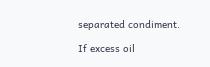separated condiment.

If excess oil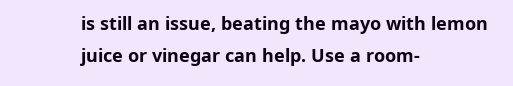is still an issue, beating the mayo with lemon juice or vinegar can help. Use a room-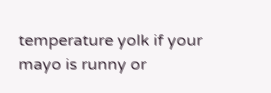temperature yolk if your mayo is runny or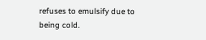refuses to emulsify due to being cold.